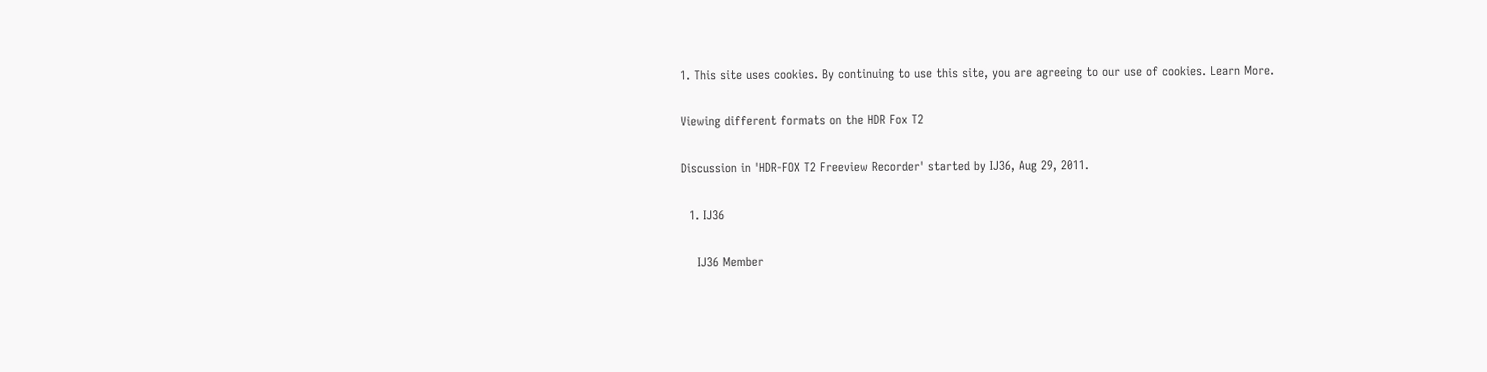1. This site uses cookies. By continuing to use this site, you are agreeing to our use of cookies. Learn More.

Viewing different formats on the HDR Fox T2

Discussion in 'HDR-FOX T2 Freeview Recorder' started by IJ36, Aug 29, 2011.

  1. IJ36

    IJ36 Member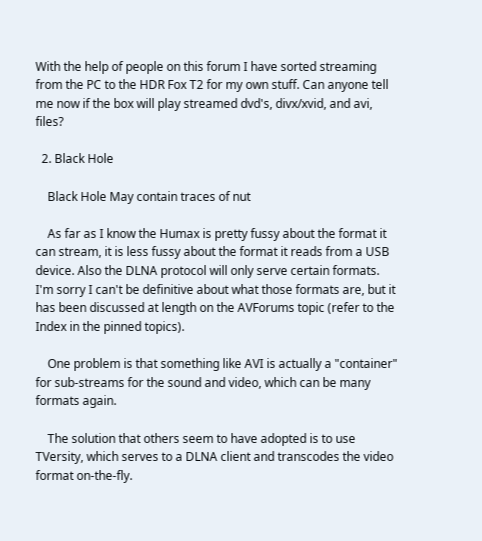With the help of people on this forum I have sorted streaming from the PC to the HDR Fox T2 for my own stuff. Can anyone tell me now if the box will play streamed dvd's, divx/xvid, and avi, files?

  2. Black Hole

    Black Hole May contain traces of nut

    As far as I know the Humax is pretty fussy about the format it can stream, it is less fussy about the format it reads from a USB device. Also the DLNA protocol will only serve certain formats. I'm sorry I can't be definitive about what those formats are, but it has been discussed at length on the AVForums topic (refer to the Index in the pinned topics).

    One problem is that something like AVI is actually a "container" for sub-streams for the sound and video, which can be many formats again.

    The solution that others seem to have adopted is to use TVersity, which serves to a DLNA client and transcodes the video format on-the-fly.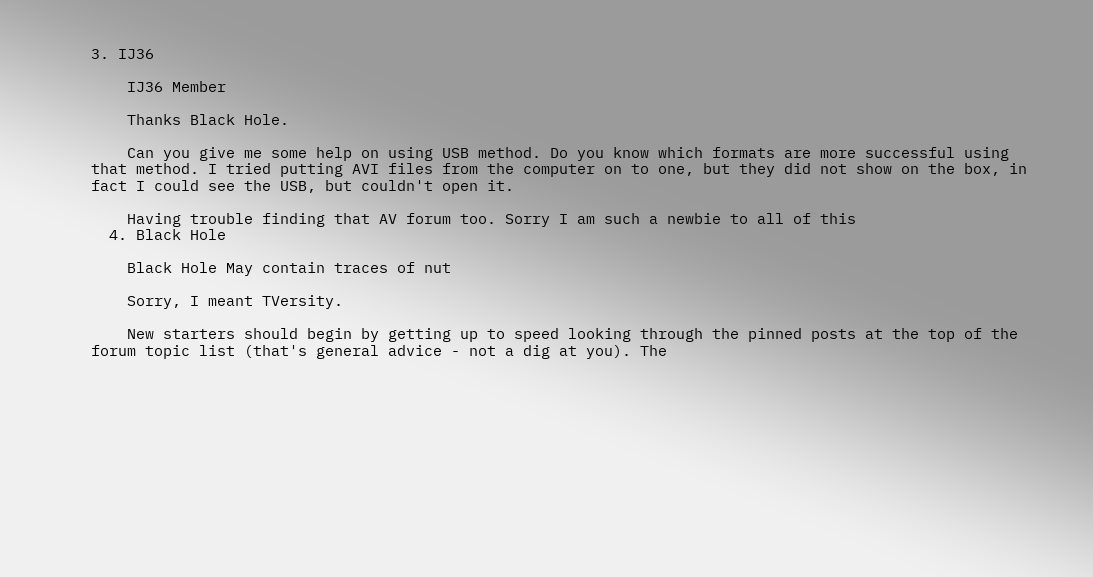3. IJ36

    IJ36 Member

    Thanks Black Hole.

    Can you give me some help on using USB method. Do you know which formats are more successful using that method. I tried putting AVI files from the computer on to one, but they did not show on the box, in fact I could see the USB, but couldn't open it.

    Having trouble finding that AV forum too. Sorry I am such a newbie to all of this
  4. Black Hole

    Black Hole May contain traces of nut

    Sorry, I meant TVersity.

    New starters should begin by getting up to speed looking through the pinned posts at the top of the forum topic list (that's general advice - not a dig at you). The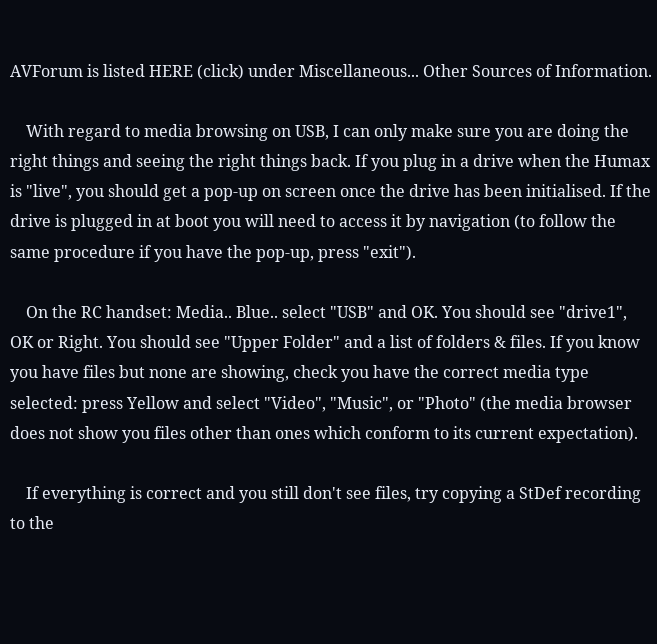AVForum is listed HERE (click) under Miscellaneous... Other Sources of Information.

    With regard to media browsing on USB, I can only make sure you are doing the right things and seeing the right things back. If you plug in a drive when the Humax is "live", you should get a pop-up on screen once the drive has been initialised. If the drive is plugged in at boot you will need to access it by navigation (to follow the same procedure if you have the pop-up, press "exit").

    On the RC handset: Media.. Blue.. select "USB" and OK. You should see "drive1", OK or Right. You should see "Upper Folder" and a list of folders & files. If you know you have files but none are showing, check you have the correct media type selected: press Yellow and select "Video", "Music", or "Photo" (the media browser does not show you files other than ones which conform to its current expectation).

    If everything is correct and you still don't see files, try copying a StDef recording to the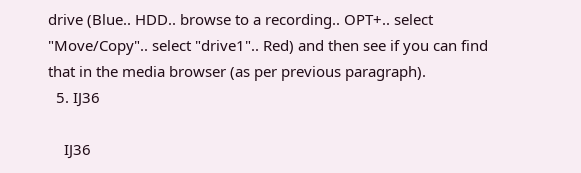drive (Blue.. HDD.. browse to a recording.. OPT+.. select "Move/Copy".. select "drive1".. Red) and then see if you can find that in the media browser (as per previous paragraph).
  5. IJ36

    IJ36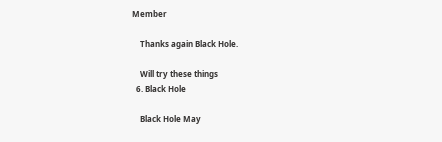Member

    Thanks again Black Hole.

    Will try these things
  6. Black Hole

    Black Hole May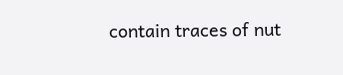contain traces of nut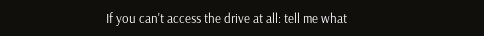If you can't access the drive at all: tell me what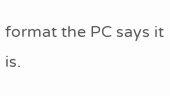format the PC says it is.